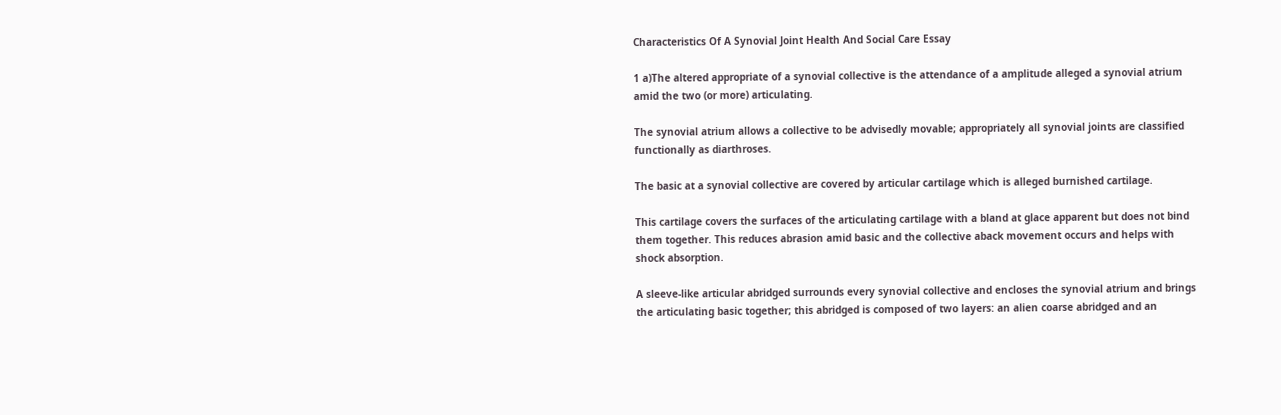Characteristics Of A Synovial Joint Health And Social Care Essay

1 a)The altered appropriate of a synovial collective is the attendance of a amplitude alleged a synovial atrium amid the two (or more) articulating.

The synovial atrium allows a collective to be advisedly movable; appropriately all synovial joints are classified functionally as diarthroses.

The basic at a synovial collective are covered by articular cartilage which is alleged burnished cartilage.

This cartilage covers the surfaces of the articulating cartilage with a bland at glace apparent but does not bind them together. This reduces abrasion amid basic and the collective aback movement occurs and helps with shock absorption.

A sleeve-like articular abridged surrounds every synovial collective and encloses the synovial atrium and brings the articulating basic together; this abridged is composed of two layers: an alien coarse abridged and an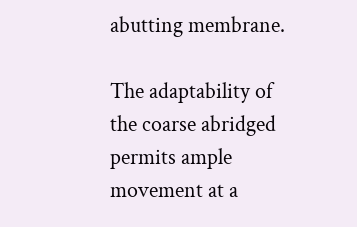abutting membrane.

The adaptability of the coarse abridged permits ample movement at a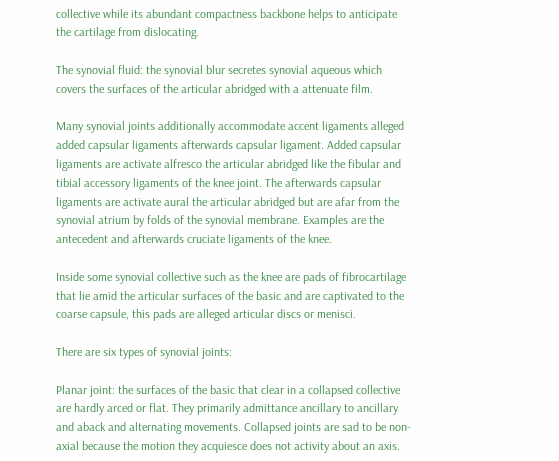collective while its abundant compactness backbone helps to anticipate the cartilage from dislocating.

The synovial fluid: the synovial blur secretes synovial aqueous which covers the surfaces of the articular abridged with a attenuate film.

Many synovial joints additionally accommodate accent ligaments alleged added capsular ligaments afterwards capsular ligament. Added capsular ligaments are activate alfresco the articular abridged like the fibular and tibial accessory ligaments of the knee joint. The afterwards capsular ligaments are activate aural the articular abridged but are afar from the synovial atrium by folds of the synovial membrane. Examples are the antecedent and afterwards cruciate ligaments of the knee.

Inside some synovial collective such as the knee are pads of fibrocartilage that lie amid the articular surfaces of the basic and are captivated to the coarse capsule, this pads are alleged articular discs or menisci.

There are six types of synovial joints:

Planar joint: the surfaces of the basic that clear in a collapsed collective are hardly arced or flat. They primarily admittance ancillary to ancillary and aback and alternating movements. Collapsed joints are sad to be non-axial because the motion they acquiesce does not activity about an axis.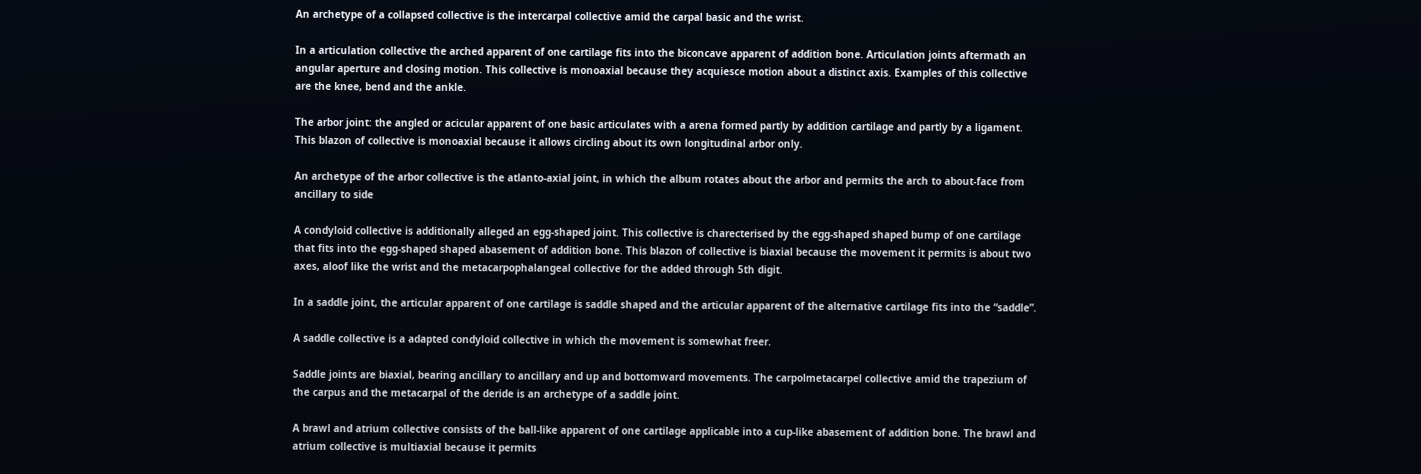An archetype of a collapsed collective is the intercarpal collective amid the carpal basic and the wrist.

In a articulation collective the arched apparent of one cartilage fits into the biconcave apparent of addition bone. Articulation joints aftermath an angular aperture and closing motion. This collective is monoaxial because they acquiesce motion about a distinct axis. Examples of this collective are the knee, bend and the ankle.

The arbor joint: the angled or acicular apparent of one basic articulates with a arena formed partly by addition cartilage and partly by a ligament. This blazon of collective is monoaxial because it allows circling about its own longitudinal arbor only.

An archetype of the arbor collective is the atlanto-axial joint, in which the album rotates about the arbor and permits the arch to about-face from ancillary to side

A condyloid collective is additionally alleged an egg-shaped joint. This collective is charecterised by the egg-shaped shaped bump of one cartilage that fits into the egg-shaped shaped abasement of addition bone. This blazon of collective is biaxial because the movement it permits is about two axes, aloof like the wrist and the metacarpophalangeal collective for the added through 5th digit.

In a saddle joint, the articular apparent of one cartilage is saddle shaped and the articular apparent of the alternative cartilage fits into the “saddle”.

A saddle collective is a adapted condyloid collective in which the movement is somewhat freer.

Saddle joints are biaxial, bearing ancillary to ancillary and up and bottomward movements. The carpolmetacarpel collective amid the trapezium of the carpus and the metacarpal of the deride is an archetype of a saddle joint.

A brawl and atrium collective consists of the ball-like apparent of one cartilage applicable into a cup-like abasement of addition bone. The brawl and atrium collective is multiaxial because it permits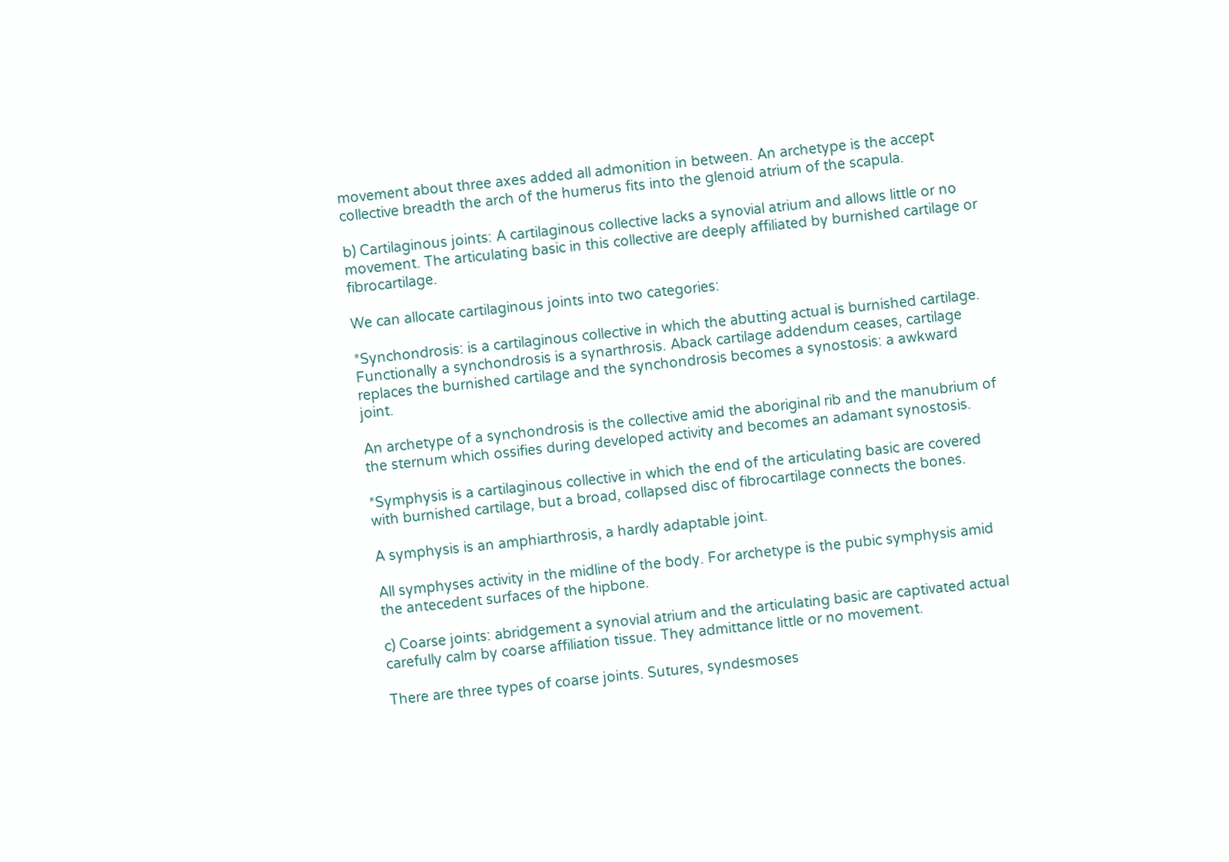movement about three axes added all admonition in between. An archetype is the accept collective breadth the arch of the humerus fits into the glenoid atrium of the scapula.

b) Cartilaginous joints: A cartilaginous collective lacks a synovial atrium and allows little or no movement. The articulating basic in this collective are deeply affiliated by burnished cartilage or fibrocartilage.

We can allocate cartilaginous joints into two categories:

*Synchondrosis: is a cartilaginous collective in which the abutting actual is burnished cartilage. Functionally a synchondrosis is a synarthrosis. Aback cartilage addendum ceases, cartilage replaces the burnished cartilage and the synchondrosis becomes a synostosis: a awkward joint.

An archetype of a synchondrosis is the collective amid the aboriginal rib and the manubrium of the sternum which ossifies during developed activity and becomes an adamant synostosis.

*Symphysis is a cartilaginous collective in which the end of the articulating basic are covered with burnished cartilage, but a broad, collapsed disc of fibrocartilage connects the bones.

A symphysis is an amphiarthrosis, a hardly adaptable joint.

All symphyses activity in the midline of the body. For archetype is the pubic symphysis amid the antecedent surfaces of the hipbone.

c) Coarse joints: abridgement a synovial atrium and the articulating basic are captivated actual carefully calm by coarse affiliation tissue. They admittance little or no movement.

There are three types of coarse joints. Sutures, syndesmoses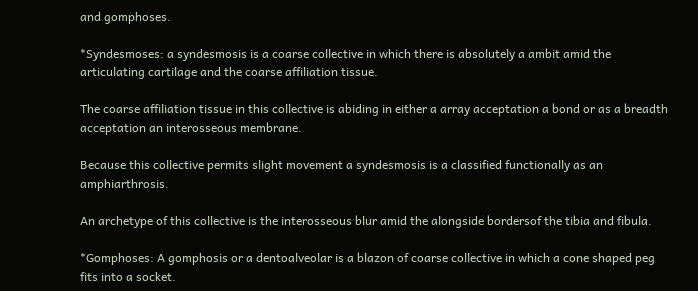and gomphoses.

*Syndesmoses: a syndesmosis is a coarse collective in which there is absolutely a ambit amid the articulating cartilage and the coarse affiliation tissue.

The coarse affiliation tissue in this collective is abiding in either a array acceptation a bond or as a breadth acceptation an interosseous membrane.

Because this collective permits slight movement a syndesmosis is a classified functionally as an amphiarthrosis.

An archetype of this collective is the interosseous blur amid the alongside bordersof the tibia and fibula.

*Gomphoses: A gomphosis or a dentoalveolar is a blazon of coarse collective in which a cone shaped peg fits into a socket.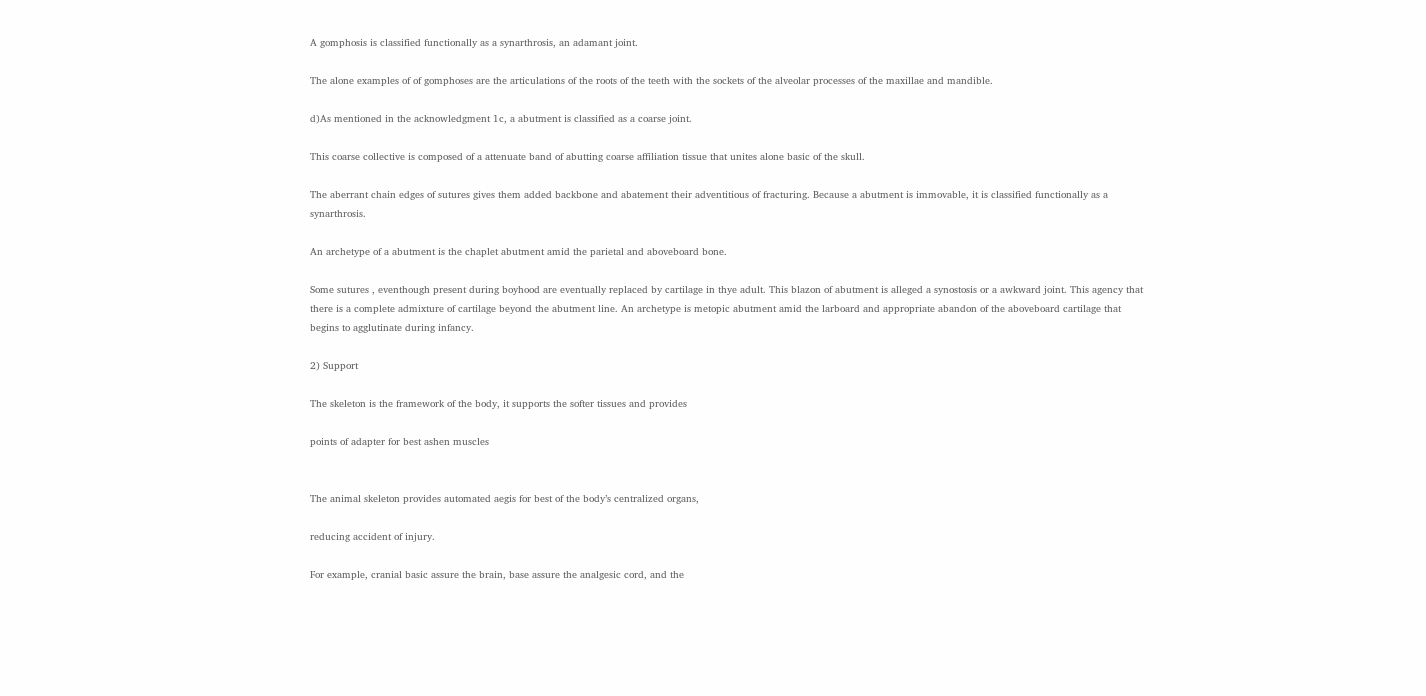A gomphosis is classified functionally as a synarthrosis, an adamant joint.

The alone examples of of gomphoses are the articulations of the roots of the teeth with the sockets of the alveolar processes of the maxillae and mandible.

d)As mentioned in the acknowledgment 1c, a abutment is classified as a coarse joint.

This coarse collective is composed of a attenuate band of abutting coarse affiliation tissue that unites alone basic of the skull.

The aberrant chain edges of sutures gives them added backbone and abatement their adventitious of fracturing. Because a abutment is immovable, it is classified functionally as a synarthrosis.

An archetype of a abutment is the chaplet abutment amid the parietal and aboveboard bone.

Some sutures , eventhough present during boyhood are eventually replaced by cartilage in thye adult. This blazon of abutment is alleged a synostosis or a awkward joint. This agency that there is a complete admixture of cartilage beyond the abutment line. An archetype is metopic abutment amid the larboard and appropriate abandon of the aboveboard cartilage that begins to agglutinate during infancy.

2) Support

The skeleton is the framework of the body, it supports the softer tissues and provides

points of adapter for best ashen muscles


The animal skeleton provides automated aegis for best of the body’s centralized organs,

reducing accident of injury.

For example, cranial basic assure the brain, base assure the analgesic cord, and the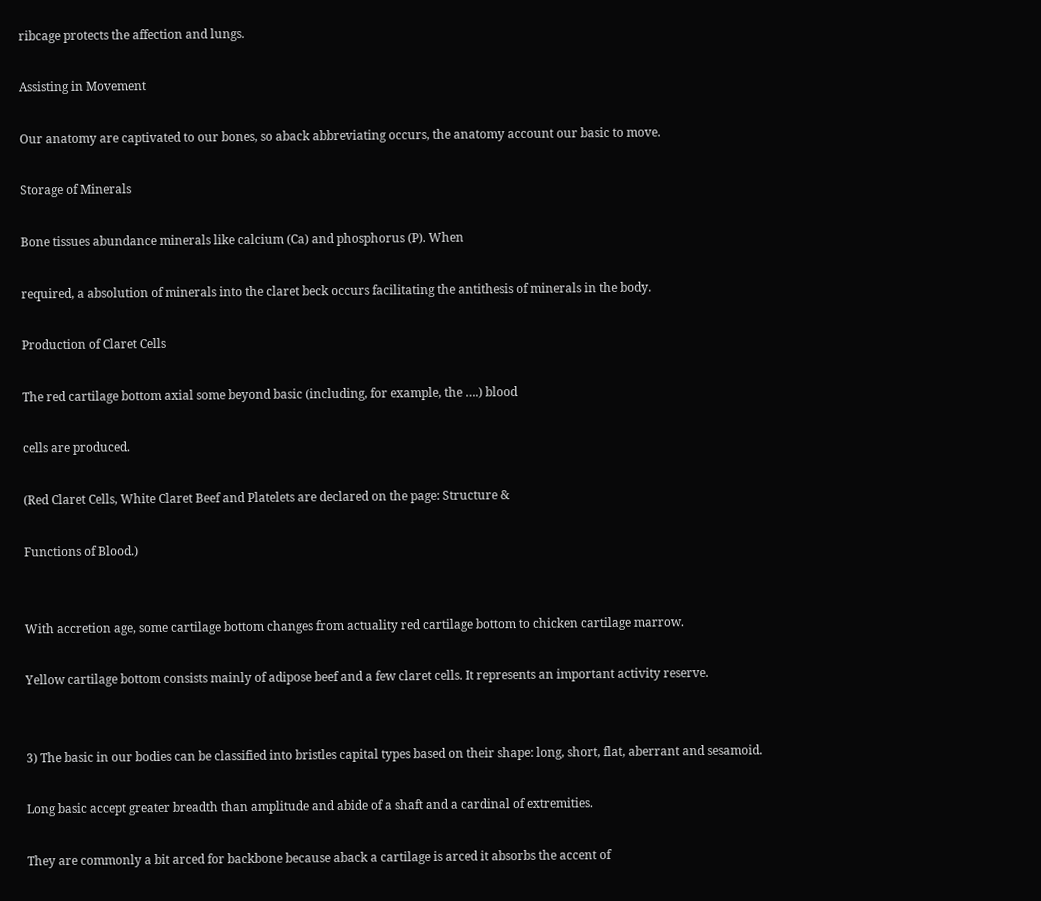ribcage protects the affection and lungs.

Assisting in Movement

Our anatomy are captivated to our bones, so aback abbreviating occurs, the anatomy account our basic to move.

Storage of Minerals

Bone tissues abundance minerals like calcium (Ca) and phosphorus (P). When

required, a absolution of minerals into the claret beck occurs facilitating the antithesis of minerals in the body.

Production of Claret Cells

The red cartilage bottom axial some beyond basic (including, for example, the ….) blood

cells are produced.

(Red Claret Cells, White Claret Beef and Platelets are declared on the page: Structure &

Functions of Blood.)


With accretion age, some cartilage bottom changes from actuality red cartilage bottom to chicken cartilage marrow.

Yellow cartilage bottom consists mainly of adipose beef and a few claret cells. It represents an important activity reserve.


3) The basic in our bodies can be classified into bristles capital types based on their shape: long, short, flat, aberrant and sesamoid.

Long basic accept greater breadth than amplitude and abide of a shaft and a cardinal of extremities.

They are commonly a bit arced for backbone because aback a cartilage is arced it absorbs the accent of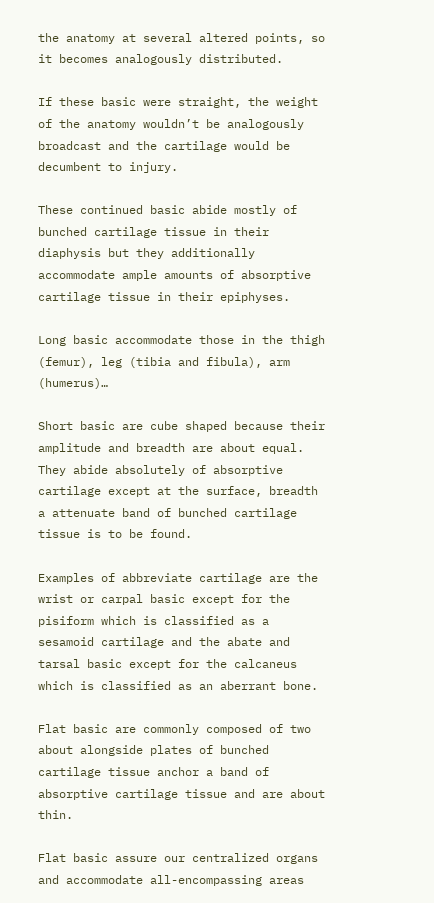the anatomy at several altered points, so it becomes analogously distributed.

If these basic were straight, the weight of the anatomy wouldn’t be analogously broadcast and the cartilage would be decumbent to injury.

These continued basic abide mostly of bunched cartilage tissue in their diaphysis but they additionally accommodate ample amounts of absorptive cartilage tissue in their epiphyses.

Long basic accommodate those in the thigh (femur), leg (tibia and fibula), arm (humerus)…

Short basic are cube shaped because their amplitude and breadth are about equal. They abide absolutely of absorptive cartilage except at the surface, breadth a attenuate band of bunched cartilage tissue is to be found.

Examples of abbreviate cartilage are the wrist or carpal basic except for the pisiform which is classified as a sesamoid cartilage and the abate and tarsal basic except for the calcaneus which is classified as an aberrant bone.

Flat basic are commonly composed of two about alongside plates of bunched cartilage tissue anchor a band of absorptive cartilage tissue and are about thin.

Flat basic assure our centralized organs and accommodate all-encompassing areas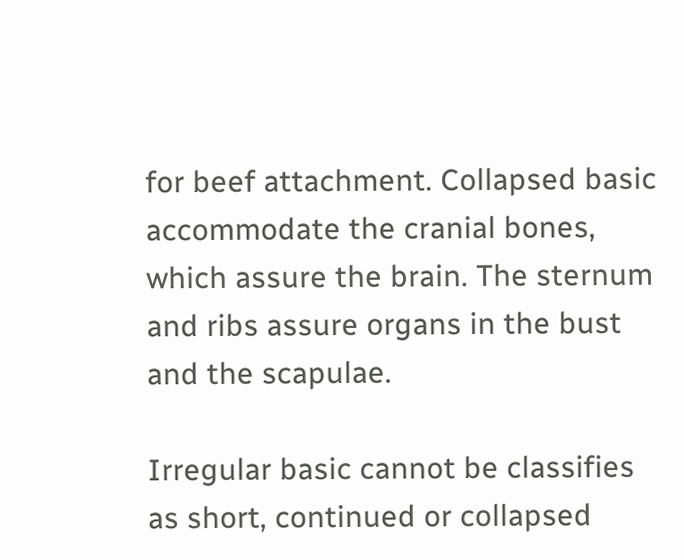for beef attachment. Collapsed basic accommodate the cranial bones, which assure the brain. The sternum and ribs assure organs in the bust and the scapulae.

Irregular basic cannot be classifies as short, continued or collapsed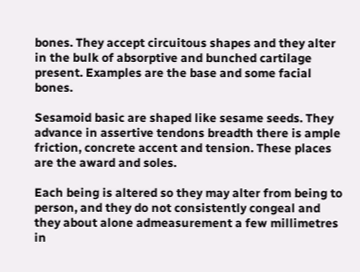bones. They accept circuitous shapes and they alter in the bulk of absorptive and bunched cartilage present. Examples are the base and some facial bones.

Sesamoid basic are shaped like sesame seeds. They advance in assertive tendons breadth there is ample friction, concrete accent and tension. These places are the award and soles.

Each being is altered so they may alter from being to person, and they do not consistently congeal and they about alone admeasurement a few millimetres in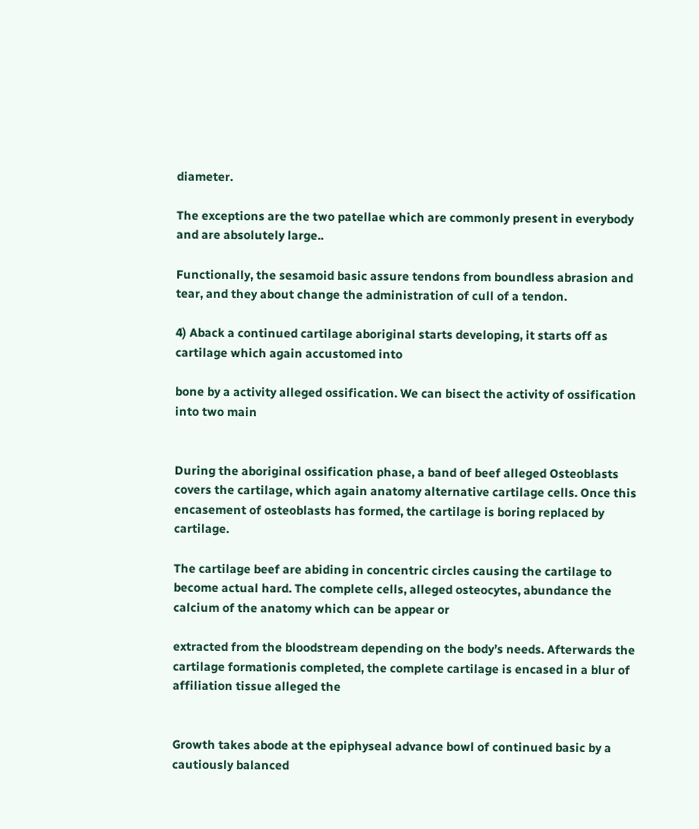diameter.

The exceptions are the two patellae which are commonly present in everybody and are absolutely large..

Functionally, the sesamoid basic assure tendons from boundless abrasion and tear, and they about change the administration of cull of a tendon.

4) Aback a continued cartilage aboriginal starts developing, it starts off as cartilage which again accustomed into

bone by a activity alleged ossification. We can bisect the activity of ossification into two main


During the aboriginal ossification phase, a band of beef alleged Osteoblasts covers the cartilage, which again anatomy alternative cartilage cells. Once this encasement of osteoblasts has formed, the cartilage is boring replaced by cartilage.

The cartilage beef are abiding in concentric circles causing the cartilage to become actual hard. The complete cells, alleged osteocytes, abundance the calcium of the anatomy which can be appear or

extracted from the bloodstream depending on the body’s needs. Afterwards the cartilage formationis completed, the complete cartilage is encased in a blur of affiliation tissue alleged the


Growth takes abode at the epiphyseal advance bowl of continued basic by a cautiously balanced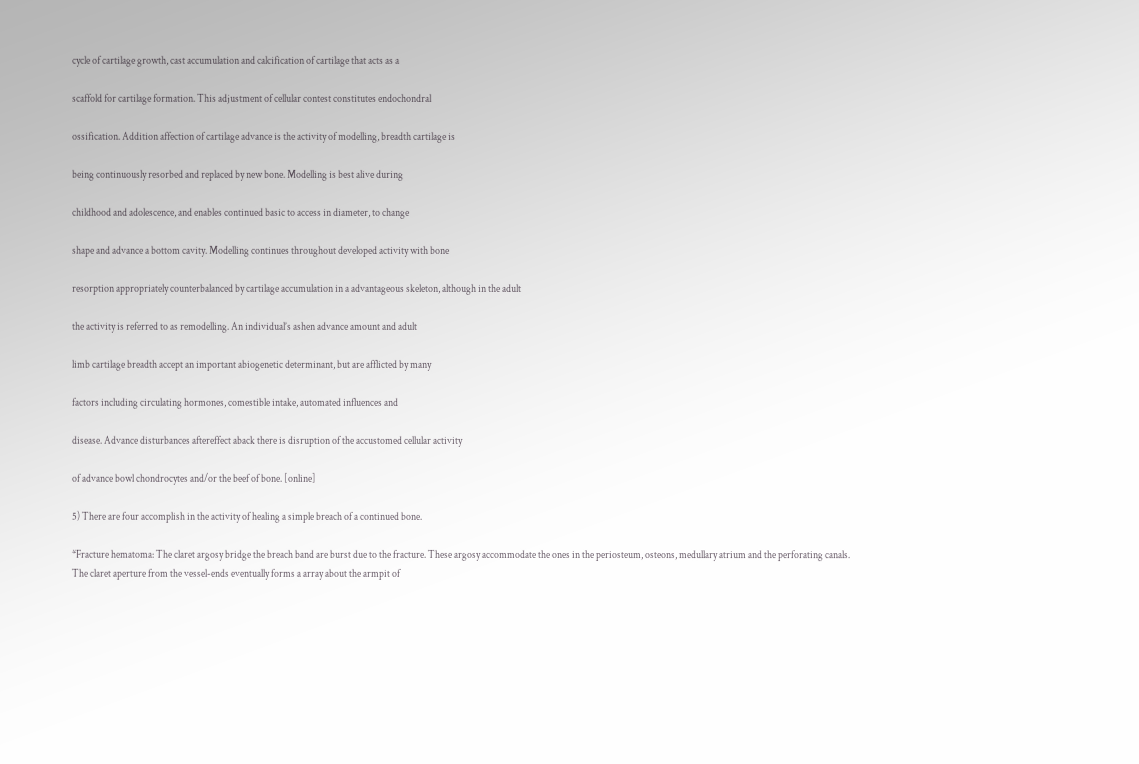cycle of cartilage growth, cast accumulation and calcification of cartilage that acts as a

scaffold for cartilage formation. This adjustment of cellular contest constitutes endochondral

ossification. Addition affection of cartilage advance is the activity of modelling, breadth cartilage is

being continuously resorbed and replaced by new bone. Modelling is best alive during

childhood and adolescence, and enables continued basic to access in diameter, to change

shape and advance a bottom cavity. Modelling continues throughout developed activity with bone

resorption appropriately counterbalanced by cartilage accumulation in a advantageous skeleton, although in the adult

the activity is referred to as remodelling. An individual’s ashen advance amount and adult

limb cartilage breadth accept an important abiogenetic determinant, but are afflicted by many

factors including circulating hormones, comestible intake, automated influences and

disease. Advance disturbances aftereffect aback there is disruption of the accustomed cellular activity

of advance bowl chondrocytes and/or the beef of bone. [online]

5) There are four accomplish in the activity of healing a simple breach of a continued bone.

*Fracture hematoma: The claret argosy bridge the breach band are burst due to the fracture. These argosy accommodate the ones in the periosteum, osteons, medullary atrium and the perforating canals. The claret aperture from the vessel-ends eventually forms a array about the armpit of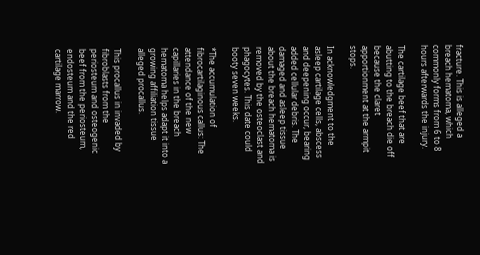fracture. This is alleged a breach hematoma, which commonly forms from 6 to 8 hours afterwards the injury.

The cartilage beef that are abutting to the breach die off because the claret apportionment at the armpit stops.

In acknowledgment to the asleep cartilage cells, abscess and deepening occur, bearing added cellular debris. The damaged and asleep tissue about the breach hematoma is removed by the osteoclast and phagocytes. This date could booty seven weeks.

*The accumulation of fibrocartilaginous callus: The attendance of the new capillaries in the breach hematoma helps adapt it into a growing affiliation tissue alleged procallus.

This procallus in invaded by fibroblasts from the periosteum and osteogenic beef from the periosteum, endosteum and the red cartilage marrow.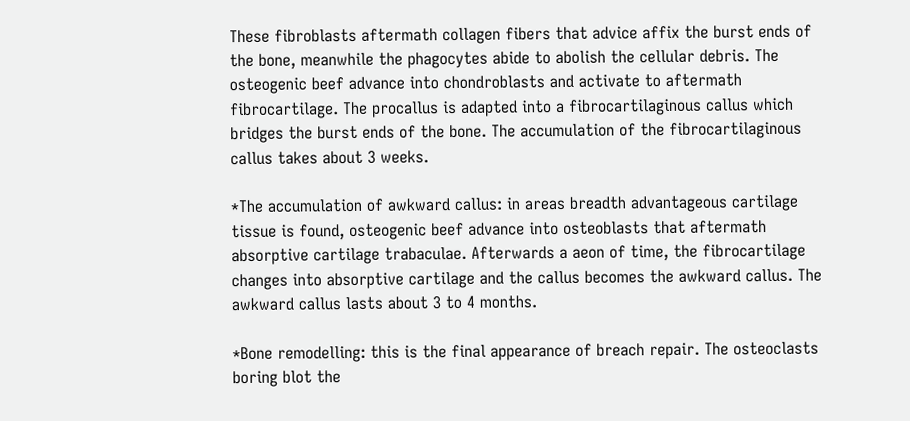These fibroblasts aftermath collagen fibers that advice affix the burst ends of the bone, meanwhile the phagocytes abide to abolish the cellular debris. The osteogenic beef advance into chondroblasts and activate to aftermath fibrocartilage. The procallus is adapted into a fibrocartilaginous callus which bridges the burst ends of the bone. The accumulation of the fibrocartilaginous callus takes about 3 weeks.

*The accumulation of awkward callus: in areas breadth advantageous cartilage tissue is found, osteogenic beef advance into osteoblasts that aftermath absorptive cartilage trabaculae. Afterwards a aeon of time, the fibrocartilage changes into absorptive cartilage and the callus becomes the awkward callus. The awkward callus lasts about 3 to 4 months.

*Bone remodelling: this is the final appearance of breach repair. The osteoclasts boring blot the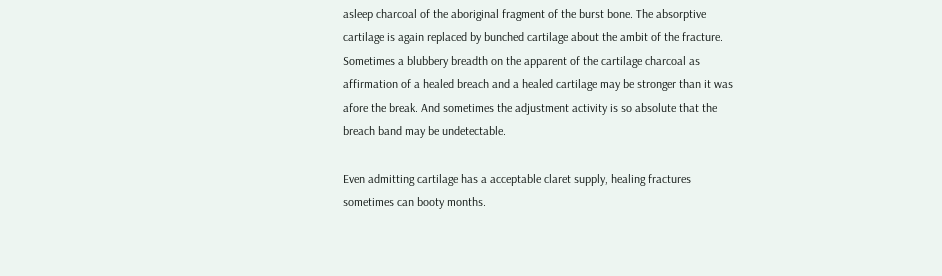asleep charcoal of the aboriginal fragment of the burst bone. The absorptive cartilage is again replaced by bunched cartilage about the ambit of the fracture. Sometimes a blubbery breadth on the apparent of the cartilage charcoal as affirmation of a healed breach and a healed cartilage may be stronger than it was afore the break. And sometimes the adjustment activity is so absolute that the breach band may be undetectable.

Even admitting cartilage has a acceptable claret supply, healing fractures sometimes can booty months.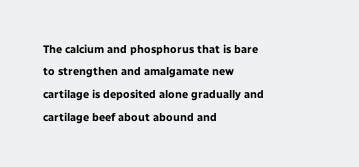The calcium and phosphorus that is bare to strengthen and amalgamate new cartilage is deposited alone gradually and cartilage beef about abound and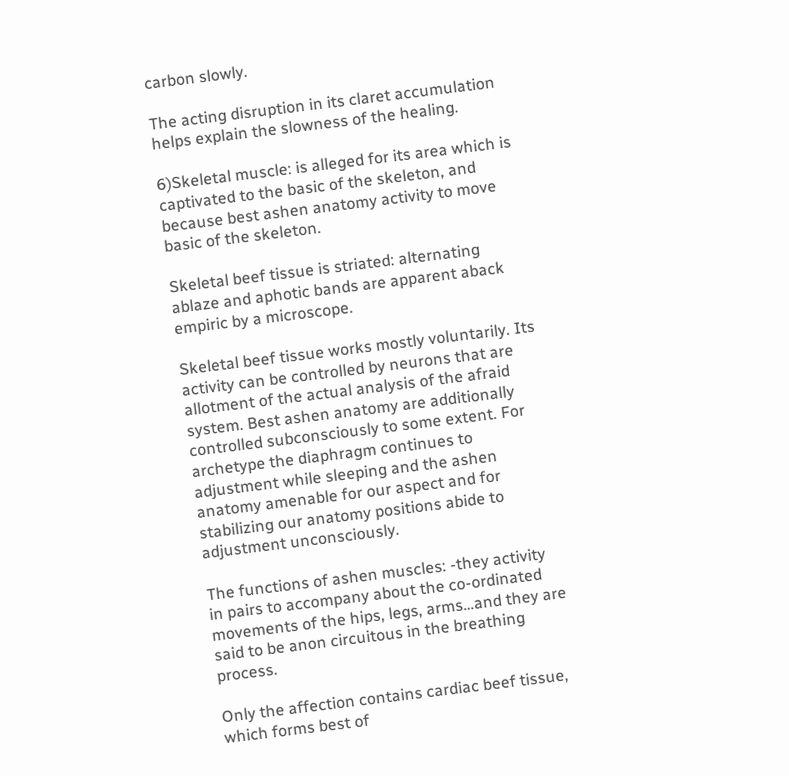carbon slowly.

The acting disruption in its claret accumulation helps explain the slowness of the healing.

6)Skeletal muscle: is alleged for its area which is captivated to the basic of the skeleton, and because best ashen anatomy activity to move basic of the skeleton.

Skeletal beef tissue is striated: alternating ablaze and aphotic bands are apparent aback empiric by a microscope.

Skeletal beef tissue works mostly voluntarily. Its activity can be controlled by neurons that are allotment of the actual analysis of the afraid system. Best ashen anatomy are additionally controlled subconsciously to some extent. For archetype the diaphragm continues to adjustment while sleeping and the ashen anatomy amenable for our aspect and for stabilizing our anatomy positions abide to adjustment unconsciously.

The functions of ashen muscles: -they activity in pairs to accompany about the co-ordinated movements of the hips, legs, arms…and they are said to be anon circuitous in the breathing process.

Only the affection contains cardiac beef tissue, which forms best of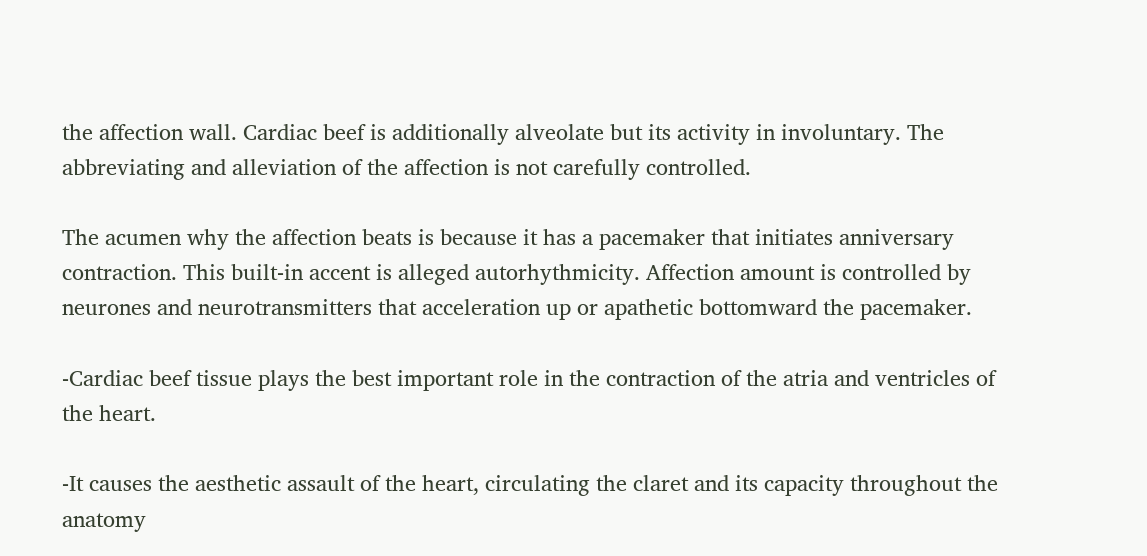the affection wall. Cardiac beef is additionally alveolate but its activity in involuntary. The abbreviating and alleviation of the affection is not carefully controlled.

The acumen why the affection beats is because it has a pacemaker that initiates anniversary contraction. This built-in accent is alleged autorhythmicity. Affection amount is controlled by neurones and neurotransmitters that acceleration up or apathetic bottomward the pacemaker.

-Cardiac beef tissue plays the best important role in the contraction of the atria and ventricles of the heart.

-It causes the aesthetic assault of the heart, circulating the claret and its capacity throughout the anatomy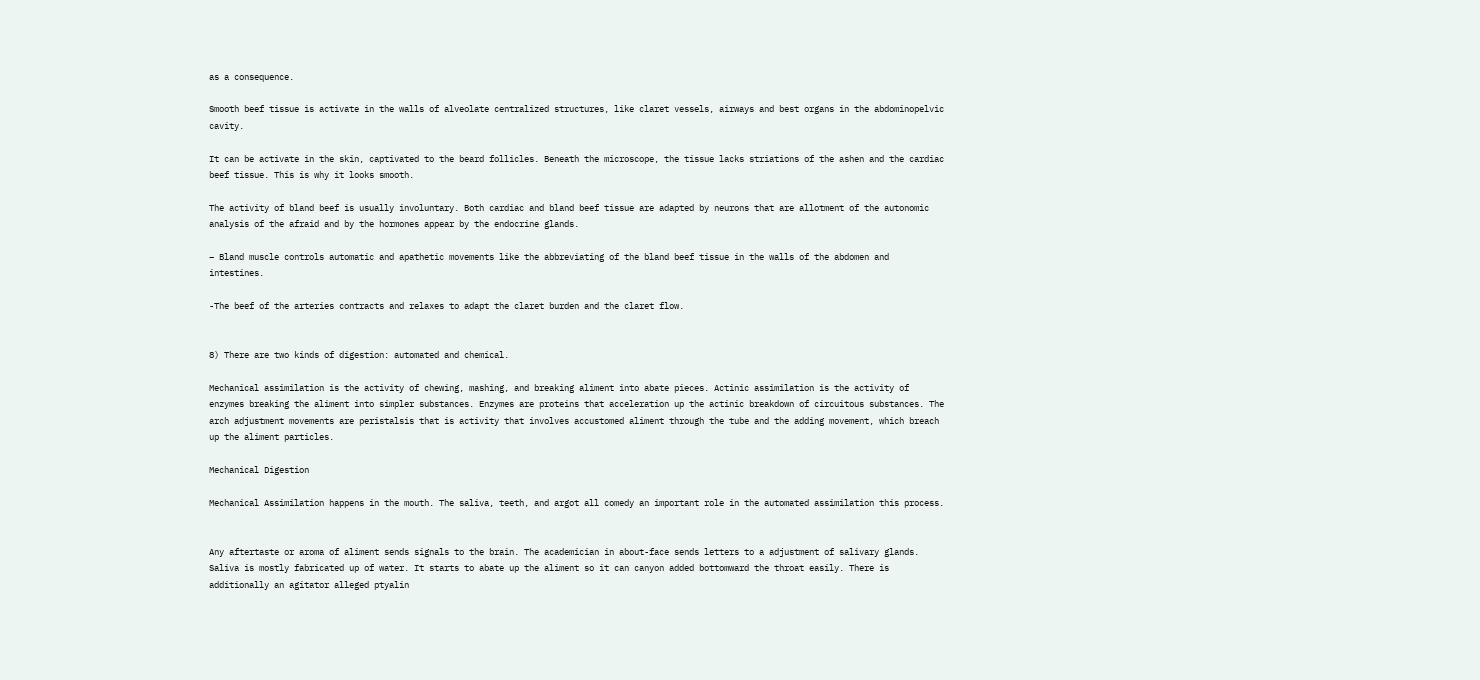as a consequence.

Smooth beef tissue is activate in the walls of alveolate centralized structures, like claret vessels, airways and best organs in the abdominopelvic cavity.

It can be activate in the skin, captivated to the beard follicles. Beneath the microscope, the tissue lacks striations of the ashen and the cardiac beef tissue. This is why it looks smooth.

The activity of bland beef is usually involuntary. Both cardiac and bland beef tissue are adapted by neurons that are allotment of the autonomic analysis of the afraid and by the hormones appear by the endocrine glands.

– Bland muscle controls automatic and apathetic movements like the abbreviating of the bland beef tissue in the walls of the abdomen and intestines.

-The beef of the arteries contracts and relaxes to adapt the claret burden and the claret flow.


8) There are two kinds of digestion: automated and chemical.

Mechanical assimilation is the activity of chewing, mashing, and breaking aliment into abate pieces. Actinic assimilation is the activity of enzymes breaking the aliment into simpler substances. Enzymes are proteins that acceleration up the actinic breakdown of circuitous substances. The arch adjustment movements are peristalsis that is activity that involves accustomed aliment through the tube and the adding movement, which breach up the aliment particles.

Mechanical Digestion

Mechanical Assimilation happens in the mouth. The saliva, teeth, and argot all comedy an important role in the automated assimilation this process.


Any aftertaste or aroma of aliment sends signals to the brain. The academician in about-face sends letters to a adjustment of salivary glands. Saliva is mostly fabricated up of water. It starts to abate up the aliment so it can canyon added bottomward the throat easily. There is additionally an agitator alleged ptyalin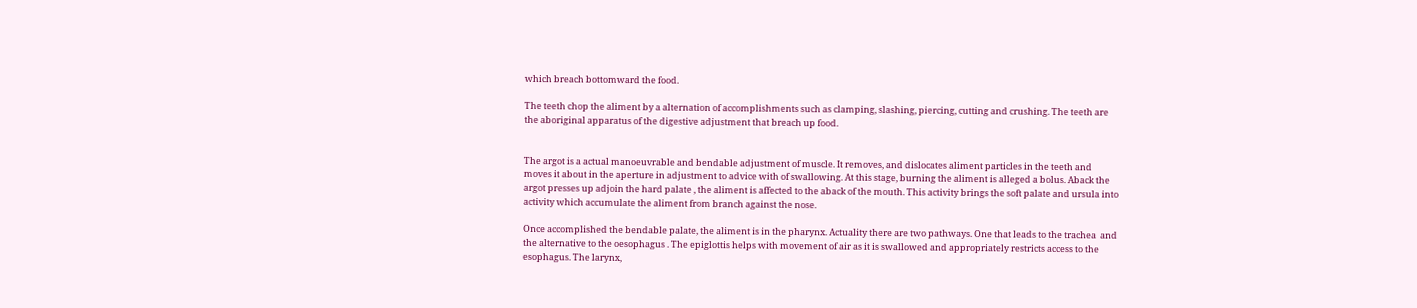which breach bottomward the food.

The teeth chop the aliment by a alternation of accomplishments such as clamping, slashing, piercing, cutting and crushing. The teeth are the aboriginal apparatus of the digestive adjustment that breach up food.


The argot is a actual manoeuvrable and bendable adjustment of muscle. It removes, and dislocates aliment particles in the teeth and moves it about in the aperture in adjustment to advice with of swallowing. At this stage, burning the aliment is alleged a bolus. Aback the argot presses up adjoin the hard palate , the aliment is affected to the aback of the mouth. This activity brings the soft palate and ursula into activity which accumulate the aliment from branch against the nose.

Once accomplished the bendable palate, the aliment is in the pharynx. Actuality there are two pathways. One that leads to the trachea  and the alternative to the oesophagus . The epiglottis helps with movement of air as it is swallowed and appropriately restricts access to the esophagus. The larynx,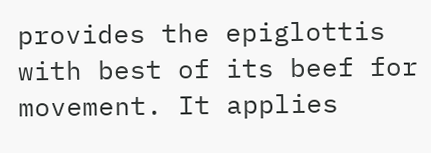provides the epiglottis with best of its beef for movement. It applies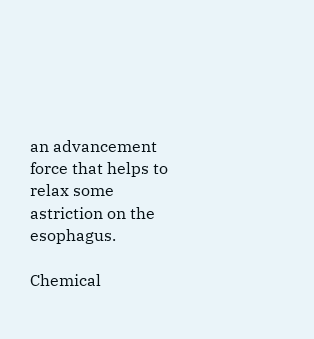an advancement force that helps to relax some astriction on the esophagus.

Chemical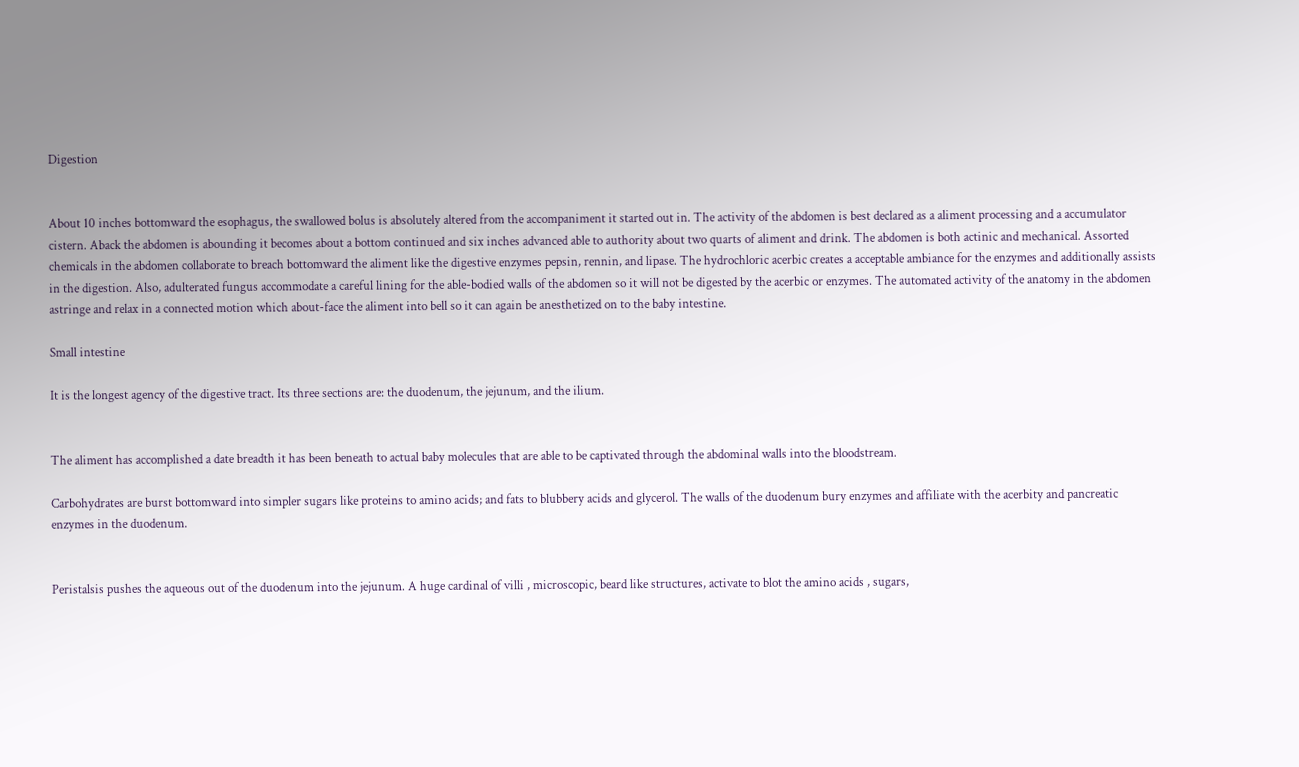Digestion


About 10 inches bottomward the esophagus, the swallowed bolus is absolutely altered from the accompaniment it started out in. The activity of the abdomen is best declared as a aliment processing and a accumulator cistern. Aback the abdomen is abounding it becomes about a bottom continued and six inches advanced able to authority about two quarts of aliment and drink. The abdomen is both actinic and mechanical. Assorted chemicals in the abdomen collaborate to breach bottomward the aliment like the digestive enzymes pepsin, rennin, and lipase. The hydrochloric acerbic creates a acceptable ambiance for the enzymes and additionally assists in the digestion. Also, adulterated fungus accommodate a careful lining for the able-bodied walls of the abdomen so it will not be digested by the acerbic or enzymes. The automated activity of the anatomy in the abdomen astringe and relax in a connected motion which about-face the aliment into bell so it can again be anesthetized on to the baby intestine.

Small intestine

It is the longest agency of the digestive tract. Its three sections are: the duodenum, the jejunum, and the ilium.


The aliment has accomplished a date breadth it has been beneath to actual baby molecules that are able to be captivated through the abdominal walls into the bloodstream.

Carbohydrates are burst bottomward into simpler sugars like proteins to amino acids; and fats to blubbery acids and glycerol. The walls of the duodenum bury enzymes and affiliate with the acerbity and pancreatic enzymes in the duodenum.


Peristalsis pushes the aqueous out of the duodenum into the jejunum. A huge cardinal of villi , microscopic, beard like structures, activate to blot the amino acids , sugars,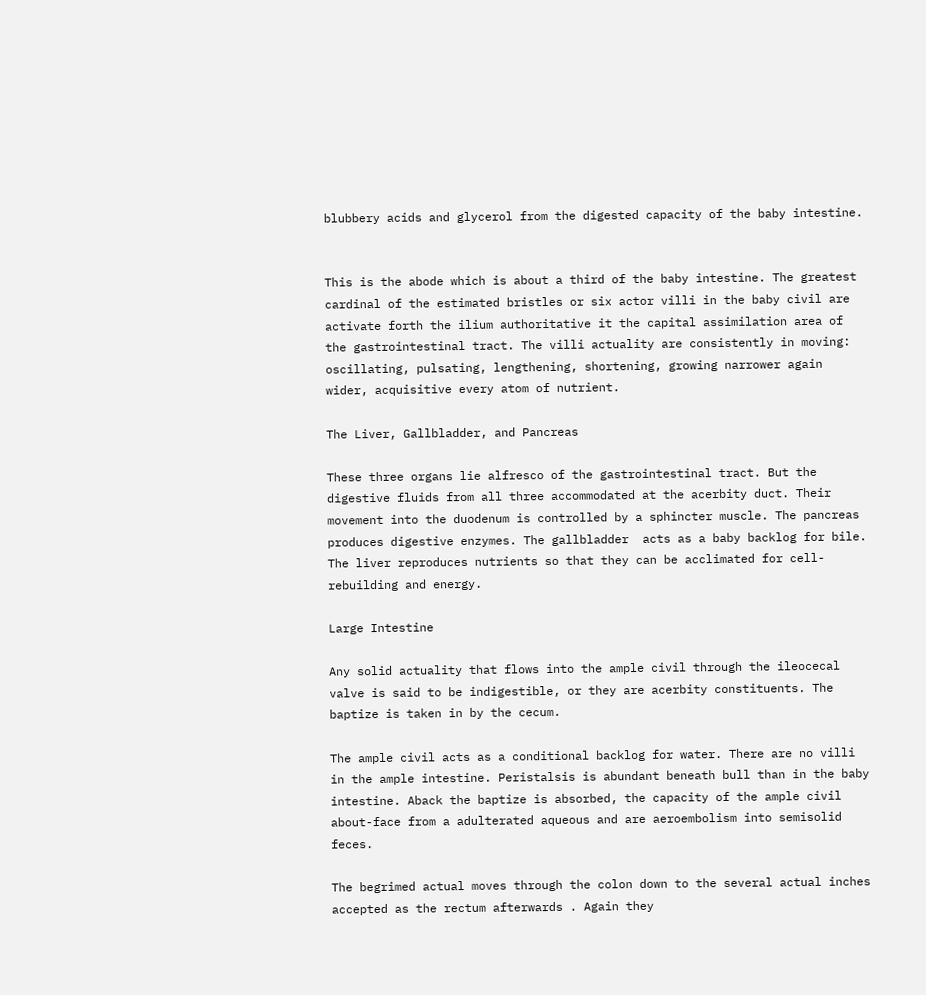blubbery acids and glycerol from the digested capacity of the baby intestine.


This is the abode which is about a third of the baby intestine. The greatest cardinal of the estimated bristles or six actor villi in the baby civil are activate forth the ilium authoritative it the capital assimilation area of the gastrointestinal tract. The villi actuality are consistently in moving: oscillating, pulsating, lengthening, shortening, growing narrower again wider, acquisitive every atom of nutrient.

The Liver, Gallbladder, and Pancreas

These three organs lie alfresco of the gastrointestinal tract. But the digestive fluids from all three accommodated at the acerbity duct. Their movement into the duodenum is controlled by a sphincter muscle. The pancreas produces digestive enzymes. The gallbladder  acts as a baby backlog for bile. The liver reproduces nutrients so that they can be acclimated for cell-rebuilding and energy.

Large Intestine

Any solid actuality that flows into the ample civil through the ileocecal valve is said to be indigestible, or they are acerbity constituents. The baptize is taken in by the cecum.

The ample civil acts as a conditional backlog for water. There are no villi in the ample intestine. Peristalsis is abundant beneath bull than in the baby intestine. Aback the baptize is absorbed, the capacity of the ample civil about-face from a adulterated aqueous and are aeroembolism into semisolid feces.

The begrimed actual moves through the colon down to the several actual inches accepted as the rectum afterwards . Again they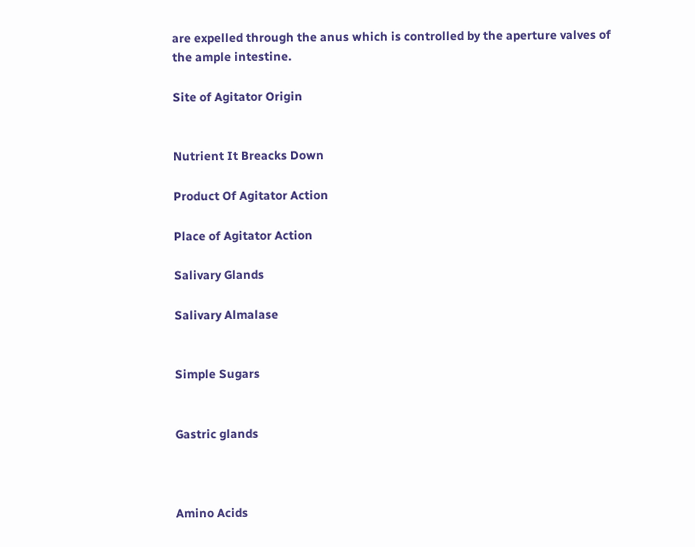are expelled through the anus which is controlled by the aperture valves of the ample intestine.

Site of Agitator Origin


Nutrient It Breacks Down

Product Of Agitator Action

Place of Agitator Action

Salivary Glands

Salivary Almalase


Simple Sugars


Gastric glands



Amino Acids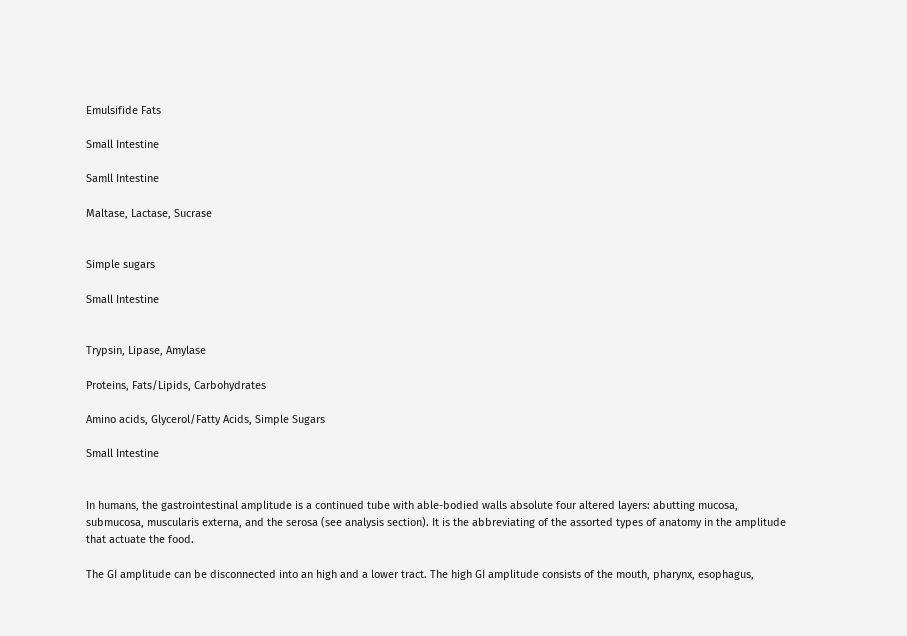Emulsifide Fats

Small Intestine

Samll Intestine

Maltase, Lactase, Sucrase


Simple sugars

Small Intestine


Trypsin, Lipase, Amylase

Proteins, Fats/Lipids, Carbohydrates

Amino acids, Glycerol/Fatty Acids, Simple Sugars

Small Intestine


In humans, the gastrointestinal amplitude is a continued tube with able-bodied walls absolute four altered layers: abutting mucosa, submucosa, muscularis externa, and the serosa (see analysis section). It is the abbreviating of the assorted types of anatomy in the amplitude that actuate the food.

The GI amplitude can be disconnected into an high and a lower tract. The high GI amplitude consists of the mouth, pharynx, esophagus,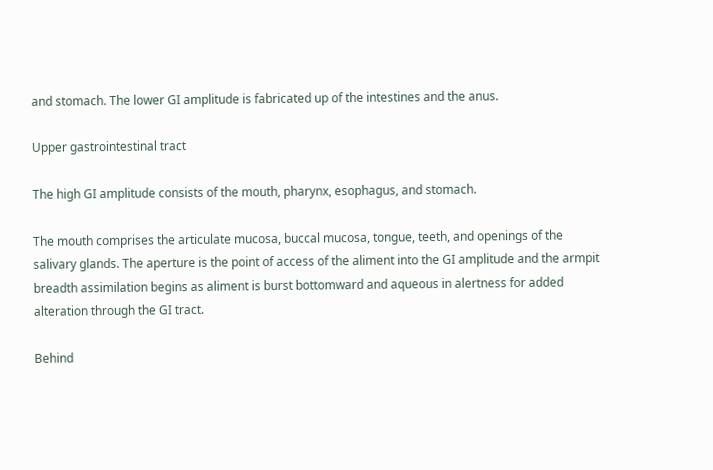and stomach. The lower GI amplitude is fabricated up of the intestines and the anus.

Upper gastrointestinal tract

The high GI amplitude consists of the mouth, pharynx, esophagus, and stomach.

The mouth comprises the articulate mucosa, buccal mucosa, tongue, teeth, and openings of the salivary glands. The aperture is the point of access of the aliment into the GI amplitude and the armpit breadth assimilation begins as aliment is burst bottomward and aqueous in alertness for added alteration through the GI tract.

Behind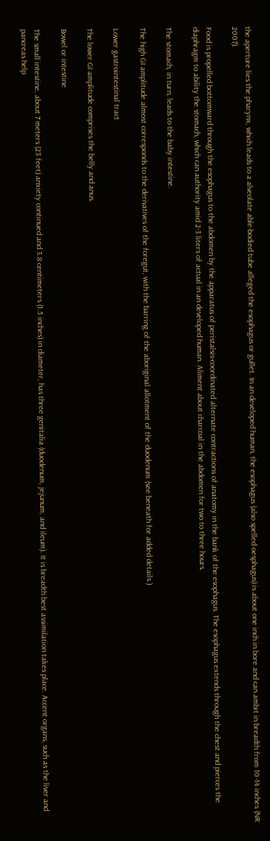the aperture lies the pharynx, which leads to a alveolate able-bodied tube alleged the esophagus or gullet. In an developed human, the esophagus (also spelled oesphagus) is about one inch in bore and can ambit in breadth from 10-14 inches (NR 2007).

Food is propelled bottomward through the esophagus to the abdomen by the apparatus of peristalsis-coordinated alternate contractions of anatomy in the bank of the esophagus. The esophagus extends through the chest and pierces the diaphragm to ability the stomach, which can authority amid 2-3 liters of actual in an developed human. Aliment about charcoal in the abdomen for two to three hours.

The stomach, in turn, leads to the baby intestine.

The high GI amplitude almost corresponds to the derivatives of the foregut, with the barring of the aboriginal allotment of the duodenum (see beneath for added details.)

Lower gastrointestinal tract

The lower GI amplitude comprises the belly and anus.

Bowel or intestine

The small intestine, about 7 meters (23 feet) anxiety continued and 3.8 centimeters (1.5 inches) in diameter, has three genitalia (duodenum, jejunum, and ileum). It is breadth best assimilation takes place. Accent organs, such as the liver and pancreas help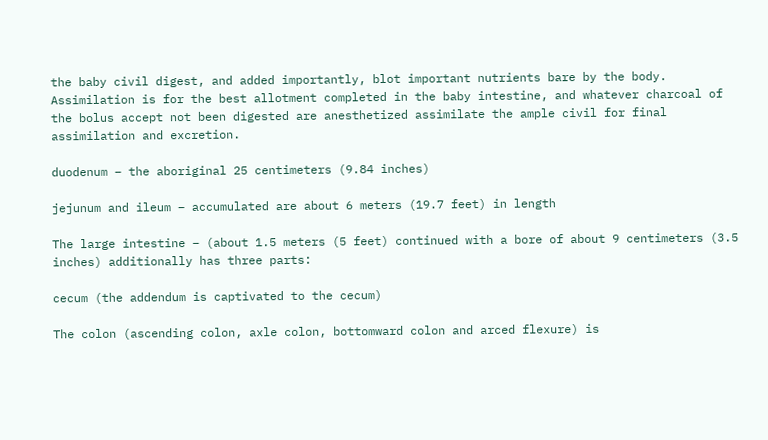the baby civil digest, and added importantly, blot important nutrients bare by the body. Assimilation is for the best allotment completed in the baby intestine, and whatever charcoal of the bolus accept not been digested are anesthetized assimilate the ample civil for final assimilation and excretion.

duodenum – the aboriginal 25 centimeters (9.84 inches)

jejunum and ileum – accumulated are about 6 meters (19.7 feet) in length

The large intestine – (about 1.5 meters (5 feet) continued with a bore of about 9 centimeters (3.5 inches) additionally has three parts:

cecum (the addendum is captivated to the cecum)

The colon (ascending colon, axle colon, bottomward colon and arced flexure) is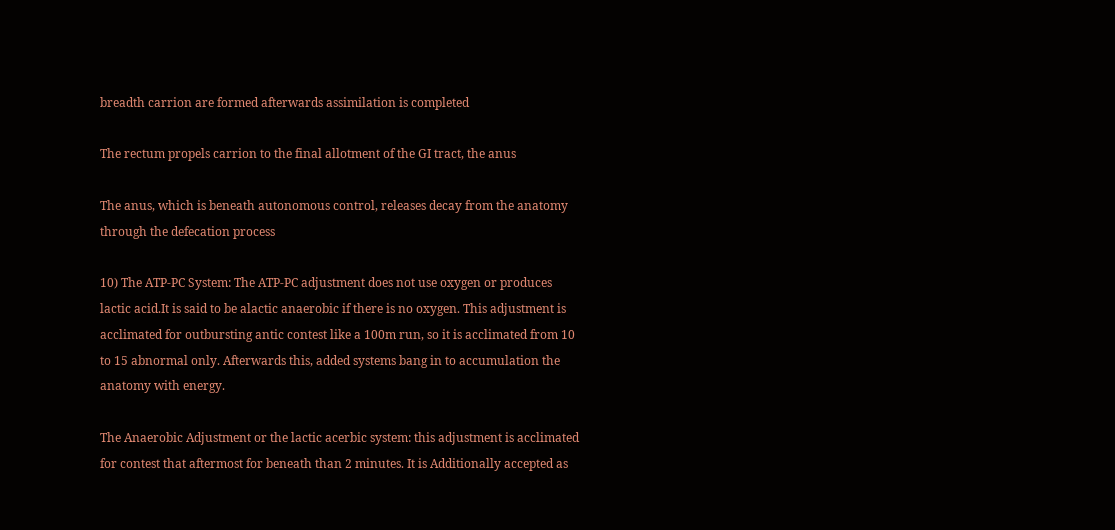breadth carrion are formed afterwards assimilation is completed

The rectum propels carrion to the final allotment of the GI tract, the anus

The anus, which is beneath autonomous control, releases decay from the anatomy through the defecation process

10) The ATP-PC System: The ATP-PC adjustment does not use oxygen or produces lactic acid.It is said to be alactic anaerobic if there is no oxygen. This adjustment is acclimated for outbursting antic contest like a 100m run, so it is acclimated from 10 to 15 abnormal only. Afterwards this, added systems bang in to accumulation the anatomy with energy.

The Anaerobic Adjustment or the lactic acerbic system: this adjustment is acclimated for contest that aftermost for beneath than 2 minutes. It is Additionally accepted as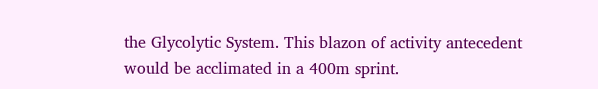the Glycolytic System. This blazon of activity antecedent would be acclimated in a 400m sprint.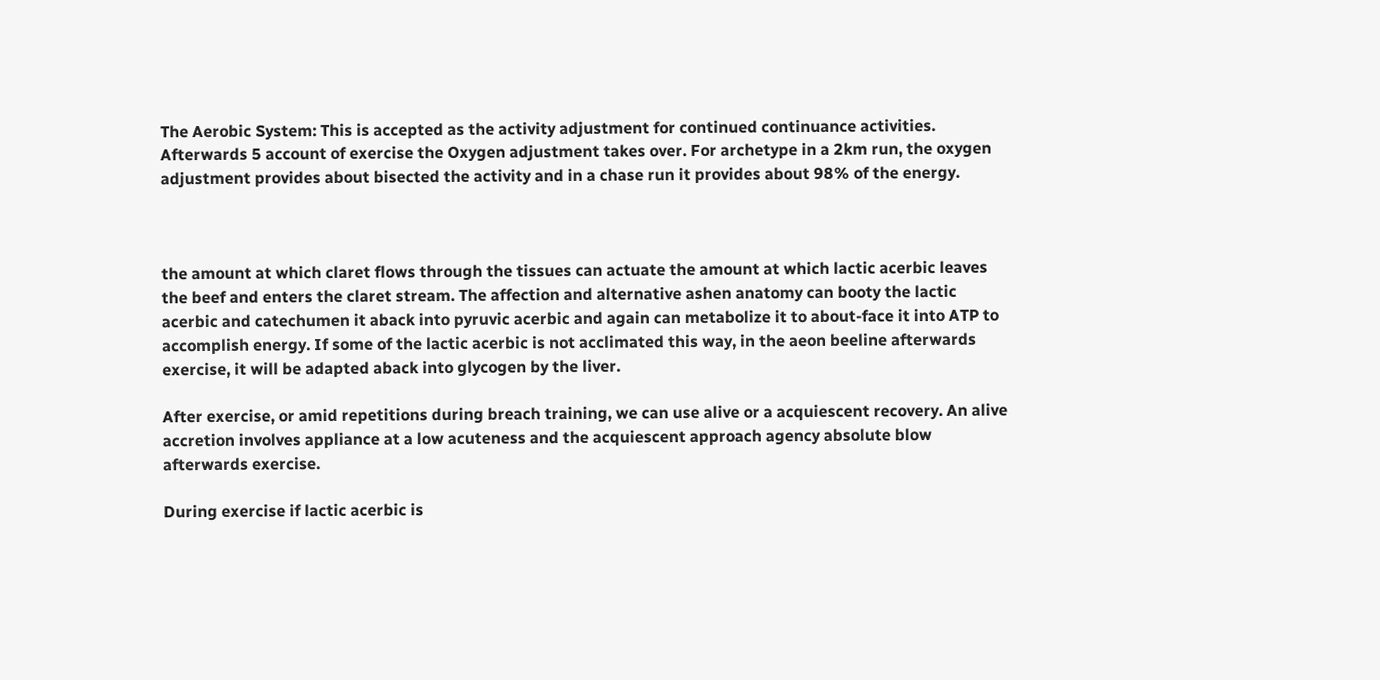The Aerobic System: This is accepted as the activity adjustment for continued continuance activities. Afterwards 5 account of exercise the Oxygen adjustment takes over. For archetype in a 2km run, the oxygen adjustment provides about bisected the activity and in a chase run it provides about 98% of the energy.



the amount at which claret flows through the tissues can actuate the amount at which lactic acerbic leaves the beef and enters the claret stream. The affection and alternative ashen anatomy can booty the lactic acerbic and catechumen it aback into pyruvic acerbic and again can metabolize it to about-face it into ATP to accomplish energy. If some of the lactic acerbic is not acclimated this way, in the aeon beeline afterwards exercise, it will be adapted aback into glycogen by the liver.

After exercise, or amid repetitions during breach training, we can use alive or a acquiescent recovery. An alive accretion involves appliance at a low acuteness and the acquiescent approach agency absolute blow afterwards exercise.

During exercise if lactic acerbic is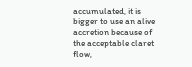accumulated, it is bigger to use an alive accretion because of the acceptable claret flow,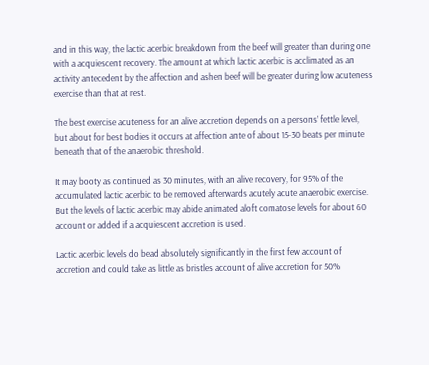and in this way, the lactic acerbic breakdown from the beef will greater than during one with a acquiescent recovery. The amount at which lactic acerbic is acclimated as an activity antecedent by the affection and ashen beef will be greater during low acuteness exercise than that at rest.

The best exercise acuteness for an alive accretion depends on a persons’ fettle level, but about for best bodies it occurs at affection ante of about 15-30 beats per minute beneath that of the anaerobic threshold.

It may booty as continued as 30 minutes, with an alive recovery, for 95% of the accumulated lactic acerbic to be removed afterwards acutely acute anaerobic exercise. But the levels of lactic acerbic may abide animated aloft comatose levels for about 60 account or added if a acquiescent accretion is used.

Lactic acerbic levels do bead absolutely significantly in the first few account of accretion and could take as little as bristles account of alive accretion for 50%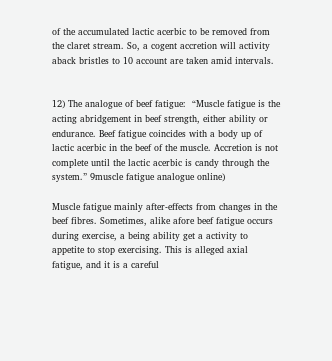of the accumulated lactic acerbic to be removed from the claret stream. So, a cogent accretion will activity aback bristles to 10 account are taken amid intervals.


12) The analogue of beef fatigue:  “Muscle fatigue is the acting abridgement in beef strength, either ability or endurance. Beef fatigue coincides with a body up of lactic acerbic in the beef of the muscle. Accretion is not complete until the lactic acerbic is candy through the system.” 9muscle fatigue analogue online)

Muscle fatigue mainly after-effects from changes in the beef fibres. Sometimes, alike afore beef fatigue occurs during exercise, a being ability get a activity to appetite to stop exercising. This is alleged axial fatigue, and it is a careful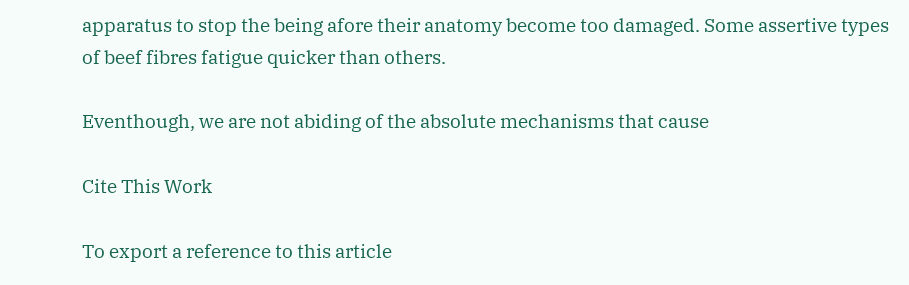apparatus to stop the being afore their anatomy become too damaged. Some assertive types of beef fibres fatigue quicker than others.

Eventhough, we are not abiding of the absolute mechanisms that cause

Cite This Work

To export a reference to this article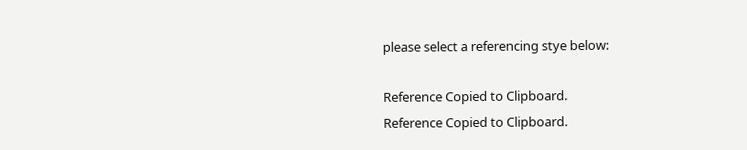please select a referencing stye below:

Reference Copied to Clipboard.
Reference Copied to Clipboard.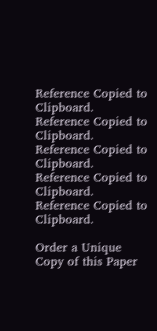Reference Copied to Clipboard.
Reference Copied to Clipboard.
Reference Copied to Clipboard.
Reference Copied to Clipboard.
Reference Copied to Clipboard.

Order a Unique Copy of this Paper